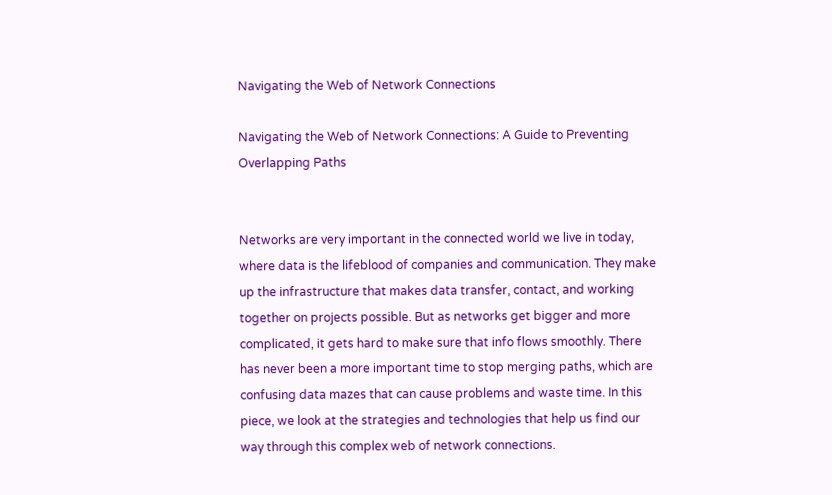Navigating the Web of Network Connections

Navigating the Web of Network Connections: A Guide to Preventing Overlapping Paths


Networks are very important in the connected world we live in today, where data is the lifeblood of companies and communication. They make up the infrastructure that makes data transfer, contact, and working together on projects possible. But as networks get bigger and more complicated, it gets hard to make sure that info flows smoothly. There has never been a more important time to stop merging paths, which are confusing data mazes that can cause problems and waste time. In this piece, we look at the strategies and technologies that help us find our way through this complex web of network connections.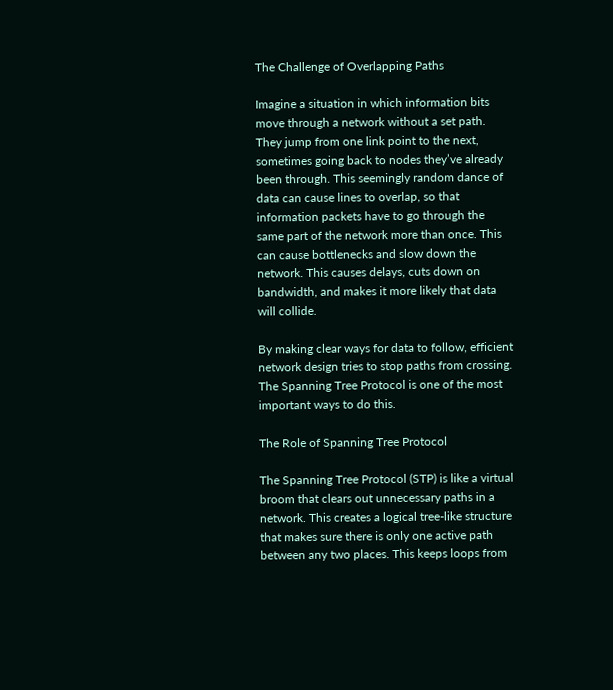The Challenge of Overlapping Paths

Imagine a situation in which information bits move through a network without a set path. They jump from one link point to the next, sometimes going back to nodes they’ve already been through. This seemingly random dance of data can cause lines to overlap, so that information packets have to go through the same part of the network more than once. This can cause bottlenecks and slow down the network. This causes delays, cuts down on bandwidth, and makes it more likely that data will collide.

By making clear ways for data to follow, efficient network design tries to stop paths from crossing. The Spanning Tree Protocol is one of the most important ways to do this.

The Role of Spanning Tree Protocol

The Spanning Tree Protocol (STP) is like a virtual broom that clears out unnecessary paths in a network. This creates a logical tree-like structure that makes sure there is only one active path between any two places. This keeps loops from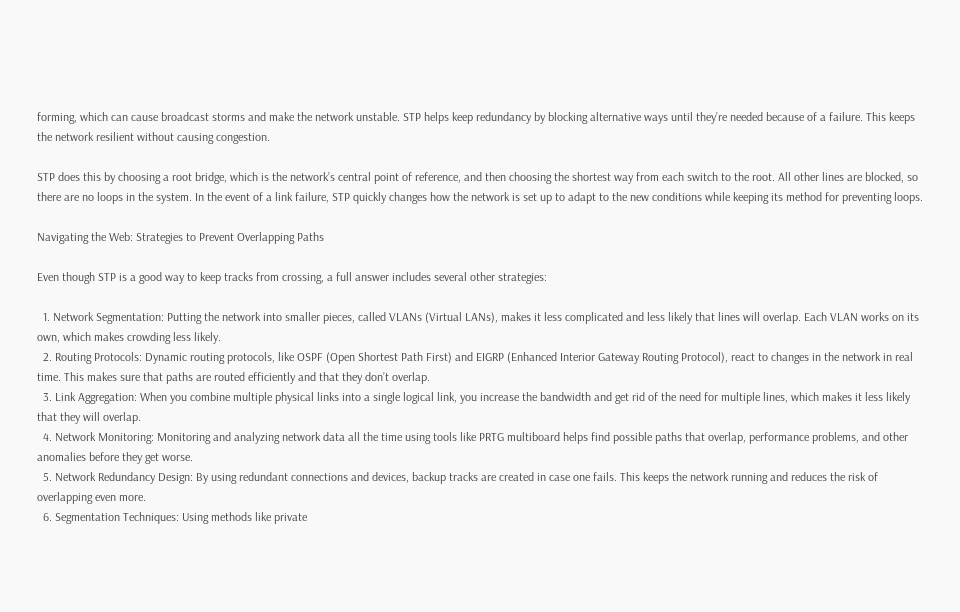forming, which can cause broadcast storms and make the network unstable. STP helps keep redundancy by blocking alternative ways until they’re needed because of a failure. This keeps the network resilient without causing congestion.

STP does this by choosing a root bridge, which is the network’s central point of reference, and then choosing the shortest way from each switch to the root. All other lines are blocked, so there are no loops in the system. In the event of a link failure, STP quickly changes how the network is set up to adapt to the new conditions while keeping its method for preventing loops.

Navigating the Web: Strategies to Prevent Overlapping Paths

Even though STP is a good way to keep tracks from crossing, a full answer includes several other strategies:

  1. Network Segmentation: Putting the network into smaller pieces, called VLANs (Virtual LANs), makes it less complicated and less likely that lines will overlap. Each VLAN works on its own, which makes crowding less likely.
  2. Routing Protocols: Dynamic routing protocols, like OSPF (Open Shortest Path First) and EIGRP (Enhanced Interior Gateway Routing Protocol), react to changes in the network in real time. This makes sure that paths are routed efficiently and that they don’t overlap.
  3. Link Aggregation: When you combine multiple physical links into a single logical link, you increase the bandwidth and get rid of the need for multiple lines, which makes it less likely that they will overlap.
  4. Network Monitoring: Monitoring and analyzing network data all the time using tools like PRTG multiboard helps find possible paths that overlap, performance problems, and other anomalies before they get worse.
  5. Network Redundancy Design: By using redundant connections and devices, backup tracks are created in case one fails. This keeps the network running and reduces the risk of overlapping even more.
  6. Segmentation Techniques: Using methods like private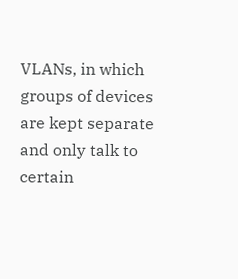VLANs, in which groups of devices are kept separate and only talk to certain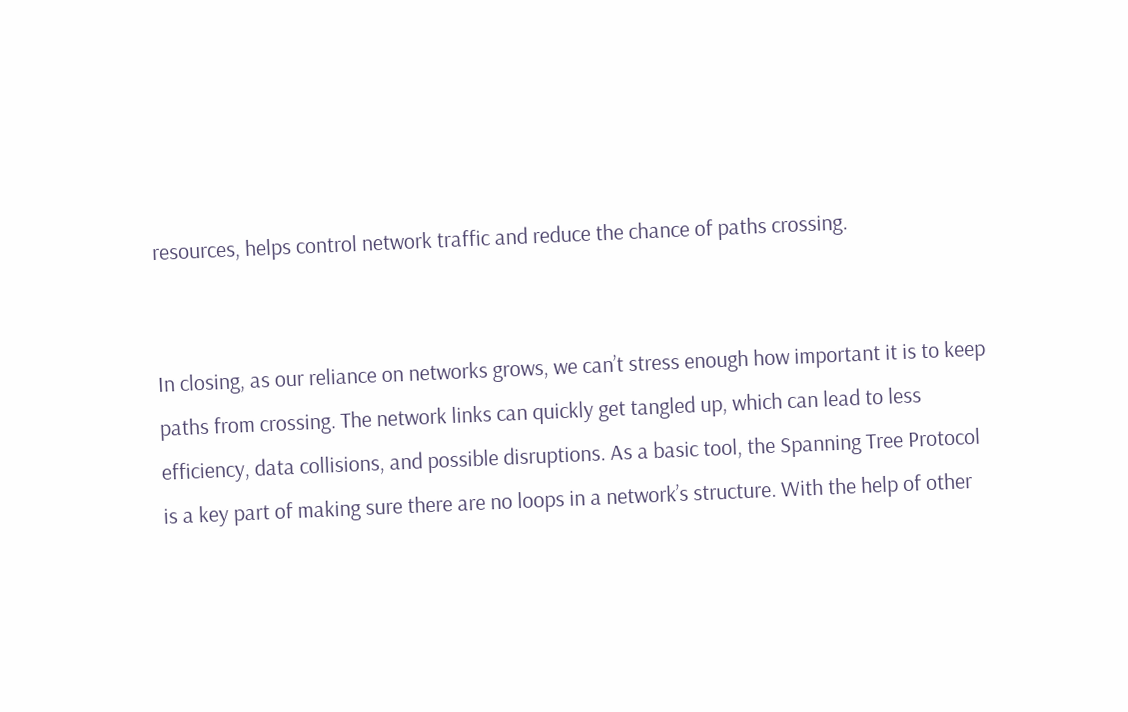resources, helps control network traffic and reduce the chance of paths crossing.


In closing, as our reliance on networks grows, we can’t stress enough how important it is to keep paths from crossing. The network links can quickly get tangled up, which can lead to less efficiency, data collisions, and possible disruptions. As a basic tool, the Spanning Tree Protocol is a key part of making sure there are no loops in a network’s structure. With the help of other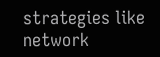strategies like network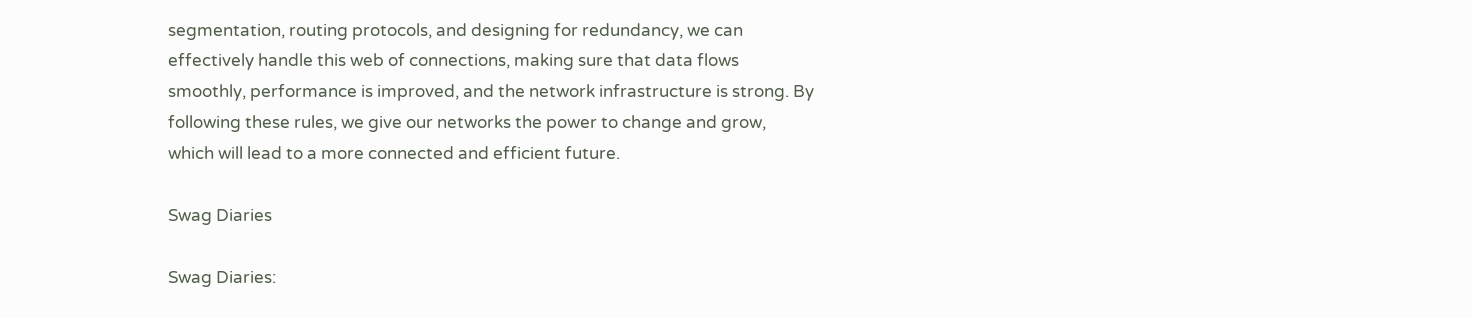segmentation, routing protocols, and designing for redundancy, we can effectively handle this web of connections, making sure that data flows smoothly, performance is improved, and the network infrastructure is strong. By following these rules, we give our networks the power to change and grow, which will lead to a more connected and efficient future.

Swag Diaries

Swag Diaries: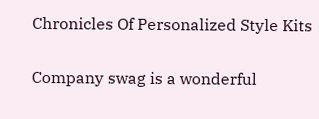Chronicles Of Personalized Style Kits

Company swag is a wonderful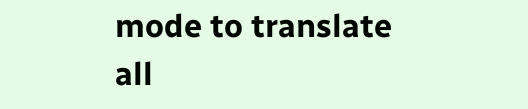mode to translate all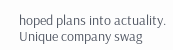hoped plans into actuality. Unique company swag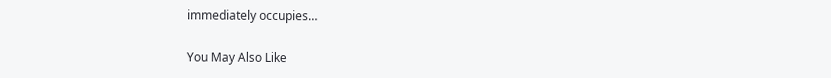immediately occupies…

You May Also Like